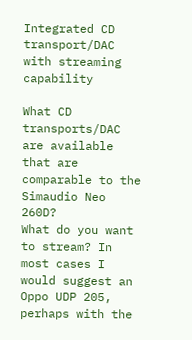Integrated CD transport/DAC with streaming capability

What CD transports/DAC are available that are comparable to the Simaudio Neo 260D?
What do you want to stream? In most cases I would suggest an Oppo UDP 205, perhaps with the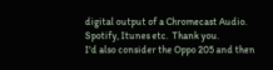digital output of a Chromecast Audio.
Spotify, Itunes etc.  Thank you.
I'd also consider the Oppo 205 and then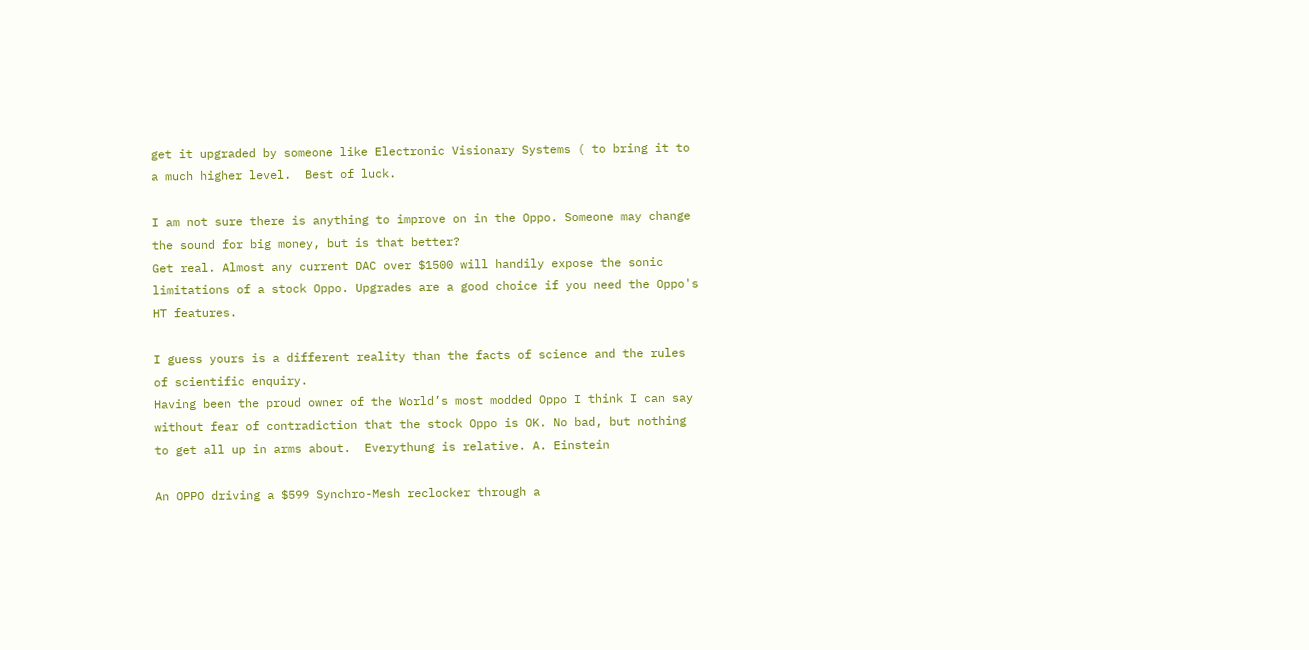get it upgraded by someone like Electronic Visionary Systems ( to bring it to a much higher level.  Best of luck.

I am not sure there is anything to improve on in the Oppo. Someone may change the sound for big money, but is that better?
Get real. Almost any current DAC over $1500 will handily expose the sonic limitations of a stock Oppo. Upgrades are a good choice if you need the Oppo's HT features.

I guess yours is a different reality than the facts of science and the rules of scientific enquiry.
Having been the proud owner of the World’s most modded Oppo I think I can say without fear of contradiction that the stock Oppo is OK. No bad, but nothing to get all up in arms about.  Everythung is relative. A. Einstein

An OPPO driving a $599 Synchro-Mesh reclocker through a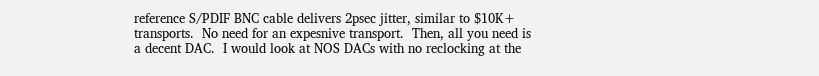reference S/PDIF BNC cable delivers 2psec jitter, similar to $10K+ transports.  No need for an expesnive transport.  Then, all you need is a decent DAC.  I would look at NOS DACs with no reclocking at the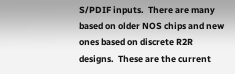S/PDIF inputs.  There are many based on older NOS chips and new ones based on discrete R2R designs.  These are the current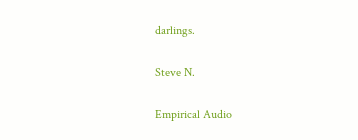darlings.

Steve N.

Empirical Audio